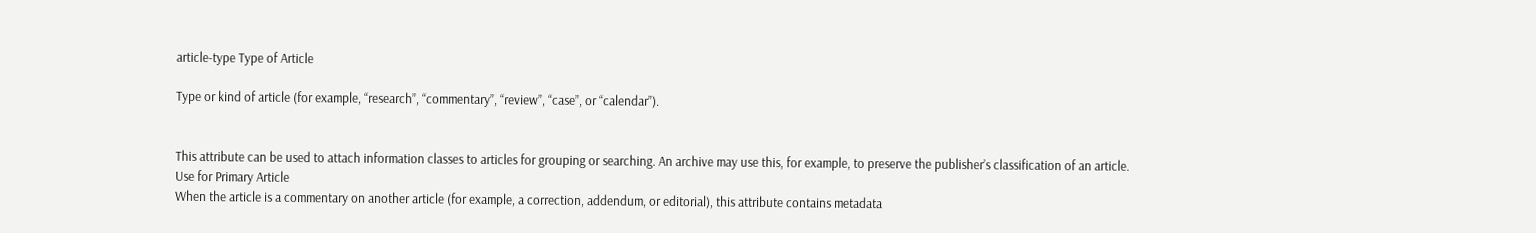article-type Type of Article

Type or kind of article (for example, “research”, “commentary”, “review”, “case”, or “calendar”).


This attribute can be used to attach information classes to articles for grouping or searching. An archive may use this, for example, to preserve the publisher’s classification of an article.
Use for Primary Article
When the article is a commentary on another article (for example, a correction, addendum, or editorial), this attribute contains metadata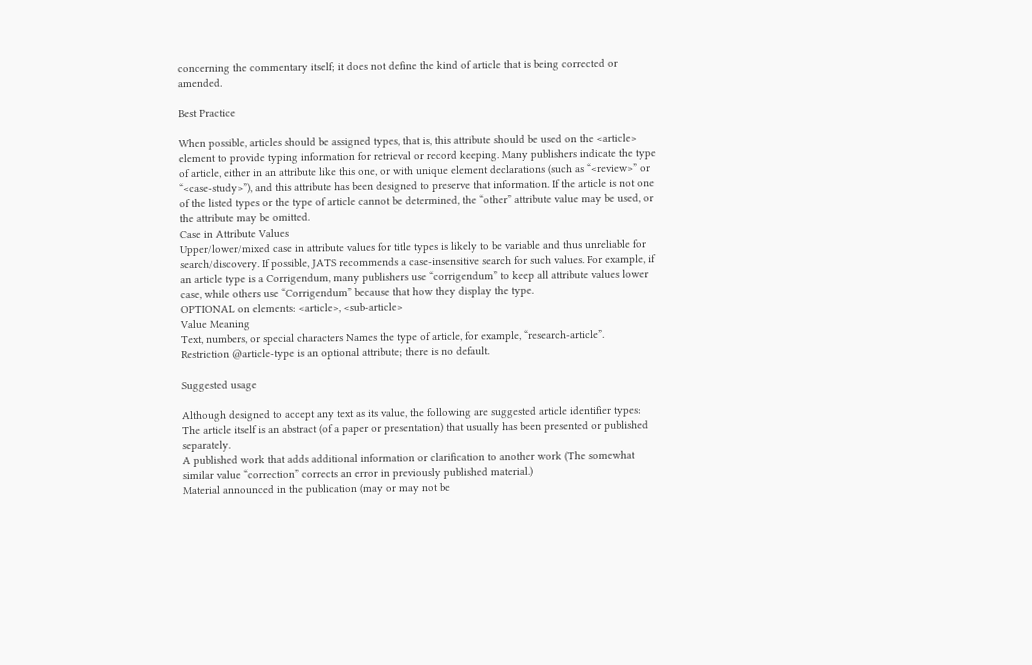concerning the commentary itself; it does not define the kind of article that is being corrected or amended.

Best Practice

When possible, articles should be assigned types, that is, this attribute should be used on the <article> element to provide typing information for retrieval or record keeping. Many publishers indicate the type of article, either in an attribute like this one, or with unique element declarations (such as “<review>” or “<case-study>”), and this attribute has been designed to preserve that information. If the article is not one of the listed types or the type of article cannot be determined, the “other” attribute value may be used, or the attribute may be omitted.
Case in Attribute Values
Upper/lower/mixed case in attribute values for title types is likely to be variable and thus unreliable for search/discovery. If possible, JATS recommends a case-insensitive search for such values. For example, if an article type is a Corrigendum, many publishers use “corrigendum” to keep all attribute values lower case, while others use “Corrigendum” because that how they display the type.
OPTIONAL on elements: <article>, <sub-article>
Value Meaning
Text, numbers, or special characters Names the type of article, for example, “research-article”.
Restriction @article-type is an optional attribute; there is no default.

Suggested usage

Although designed to accept any text as its value, the following are suggested article identifier types:
The article itself is an abstract (of a paper or presentation) that usually has been presented or published separately.
A published work that adds additional information or clarification to another work (The somewhat similar value “correction” corrects an error in previously published material.)
Material announced in the publication (may or may not be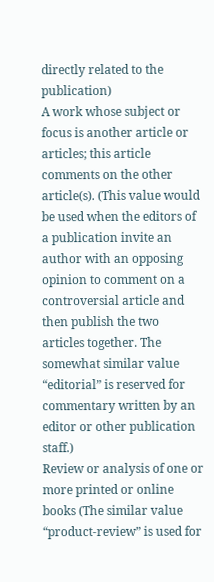directly related to the publication)
A work whose subject or focus is another article or articles; this article comments on the other article(s). (This value would be used when the editors of a publication invite an author with an opposing opinion to comment on a controversial article and then publish the two articles together. The somewhat similar value “editorial” is reserved for commentary written by an editor or other publication staff.)
Review or analysis of one or more printed or online books (The similar value “product-review” is used for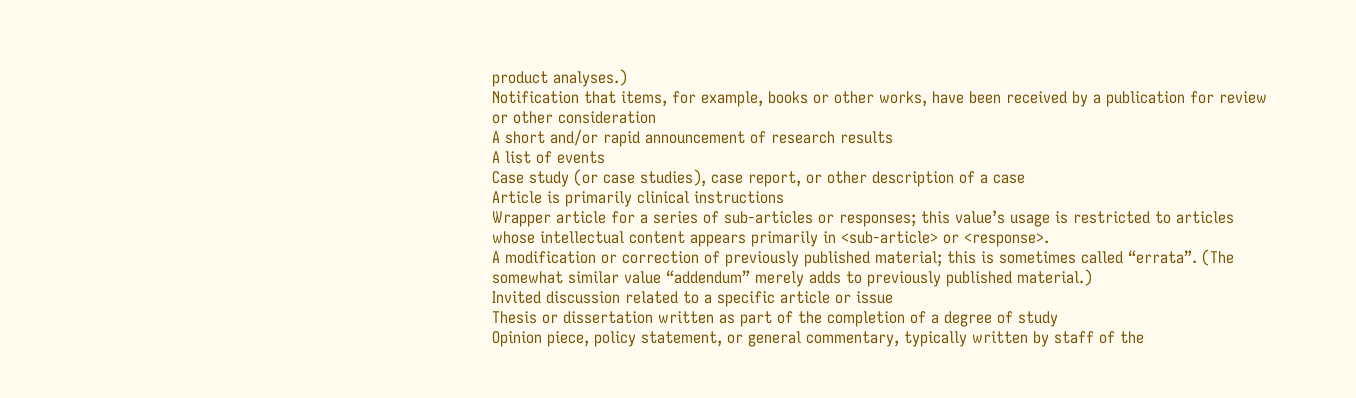product analyses.)
Notification that items, for example, books or other works, have been received by a publication for review or other consideration
A short and/or rapid announcement of research results
A list of events
Case study (or case studies), case report, or other description of a case
Article is primarily clinical instructions
Wrapper article for a series of sub-articles or responses; this value’s usage is restricted to articles whose intellectual content appears primarily in <sub-article> or <response>.
A modification or correction of previously published material; this is sometimes called “errata”. (The somewhat similar value “addendum” merely adds to previously published material.)
Invited discussion related to a specific article or issue
Thesis or dissertation written as part of the completion of a degree of study
Opinion piece, policy statement, or general commentary, typically written by staff of the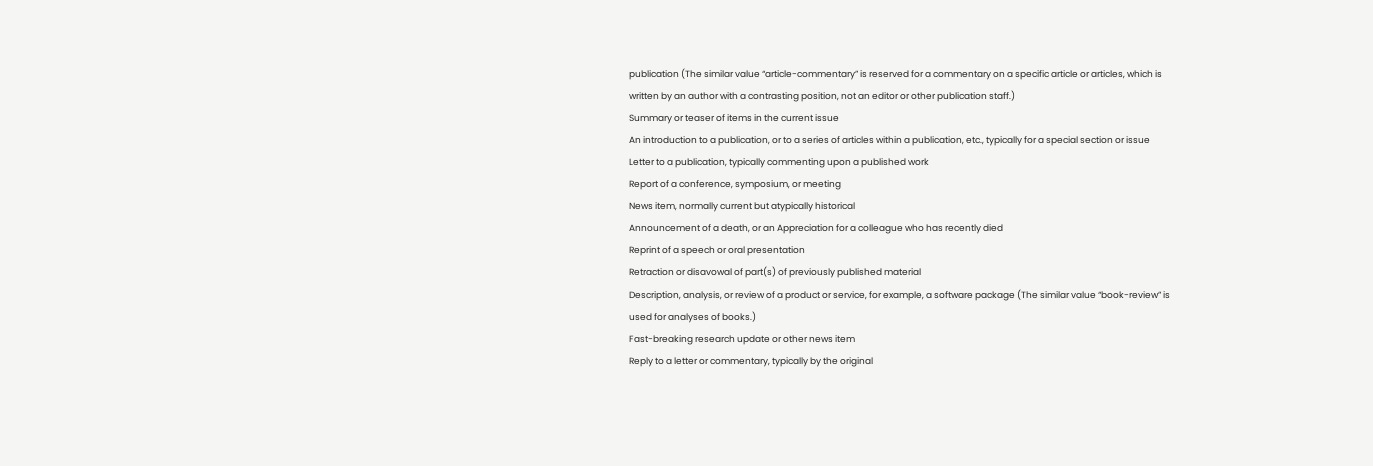publication (The similar value “article-commentary” is reserved for a commentary on a specific article or articles, which is written by an author with a contrasting position, not an editor or other publication staff.)
Summary or teaser of items in the current issue
An introduction to a publication, or to a series of articles within a publication, etc., typically for a special section or issue
Letter to a publication, typically commenting upon a published work
Report of a conference, symposium, or meeting
News item, normally current but atypically historical
Announcement of a death, or an Appreciation for a colleague who has recently died
Reprint of a speech or oral presentation
Retraction or disavowal of part(s) of previously published material
Description, analysis, or review of a product or service, for example, a software package (The similar value “book-review” is used for analyses of books.)
Fast-breaking research update or other news item
Reply to a letter or commentary, typically by the original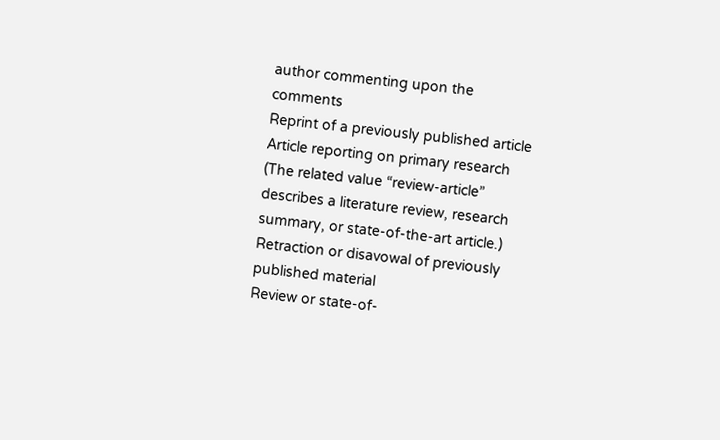author commenting upon the comments
Reprint of a previously published article
Article reporting on primary research (The related value “review-article” describes a literature review, research summary, or state-of-the-art article.)
Retraction or disavowal of previously published material
Review or state-of-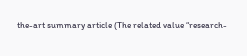the-art summary article (The related value “research-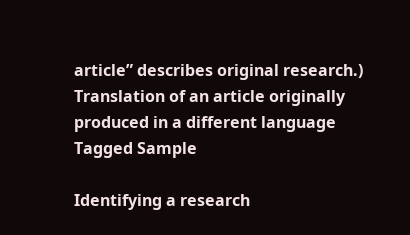article” describes original research.)
Translation of an article originally produced in a different language
Tagged Sample

Identifying a research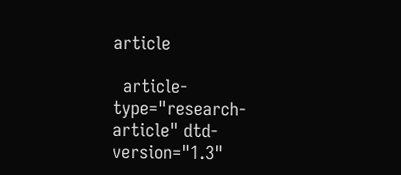article

  article-type="research-article" dtd-version="1.3"